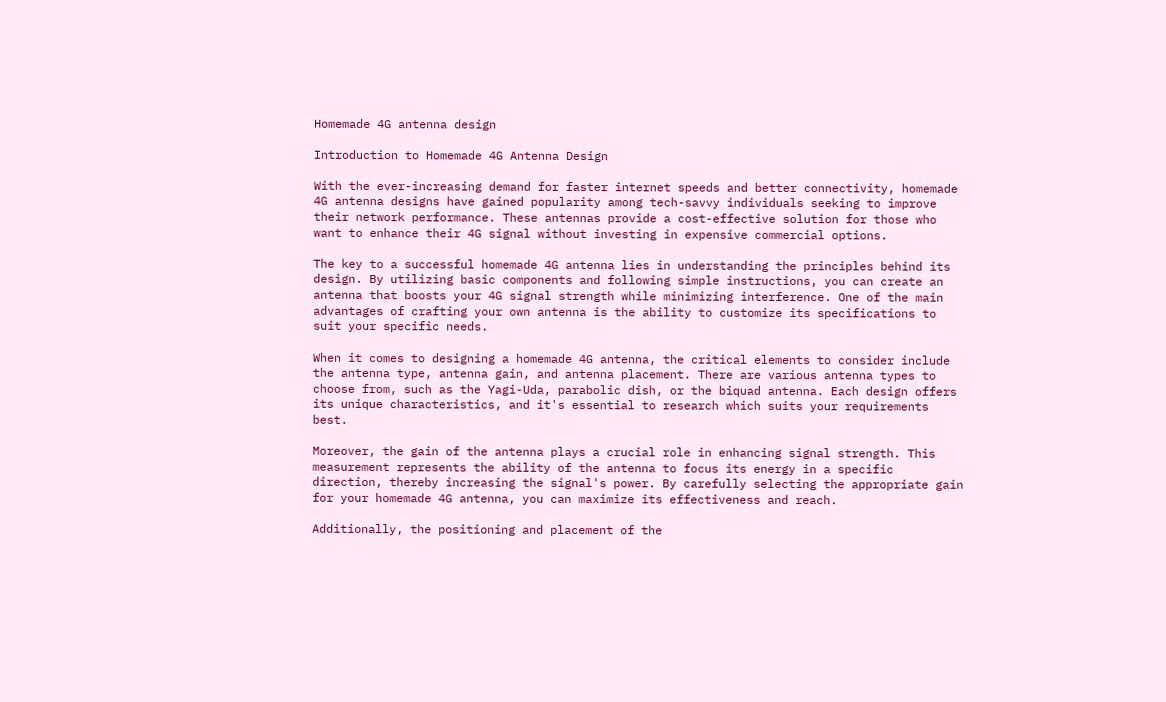Homemade 4G antenna design

Introduction to Homemade 4G Antenna Design

With the ever-increasing demand for faster internet speeds and better connectivity, homemade 4G antenna designs have gained popularity among tech-savvy individuals seeking to improve their network performance. These antennas provide a cost-effective solution for those who want to enhance their 4G signal without investing in expensive commercial options.

The key to a successful homemade 4G antenna lies in understanding the principles behind its design. By utilizing basic components and following simple instructions, you can create an antenna that boosts your 4G signal strength while minimizing interference. One of the main advantages of crafting your own antenna is the ability to customize its specifications to suit your specific needs.

When it comes to designing a homemade 4G antenna, the critical elements to consider include the antenna type, antenna gain, and antenna placement. There are various antenna types to choose from, such as the Yagi-Uda, parabolic dish, or the biquad antenna. Each design offers its unique characteristics, and it's essential to research which suits your requirements best.

Moreover, the gain of the antenna plays a crucial role in enhancing signal strength. This measurement represents the ability of the antenna to focus its energy in a specific direction, thereby increasing the signal's power. By carefully selecting the appropriate gain for your homemade 4G antenna, you can maximize its effectiveness and reach.

Additionally, the positioning and placement of the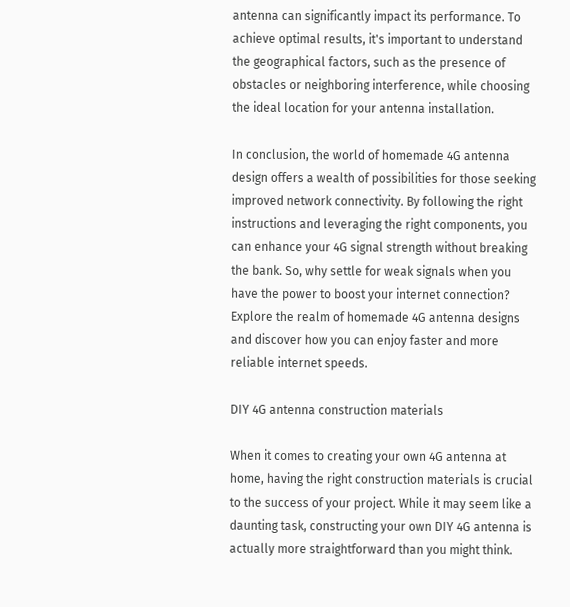antenna can significantly impact its performance. To achieve optimal results, it's important to understand the geographical factors, such as the presence of obstacles or neighboring interference, while choosing the ideal location for your antenna installation.

In conclusion, the world of homemade 4G antenna design offers a wealth of possibilities for those seeking improved network connectivity. By following the right instructions and leveraging the right components, you can enhance your 4G signal strength without breaking the bank. So, why settle for weak signals when you have the power to boost your internet connection? Explore the realm of homemade 4G antenna designs and discover how you can enjoy faster and more reliable internet speeds.

DIY 4G antenna construction materials

When it comes to creating your own 4G antenna at home, having the right construction materials is crucial to the success of your project. While it may seem like a daunting task, constructing your own DIY 4G antenna is actually more straightforward than you might think.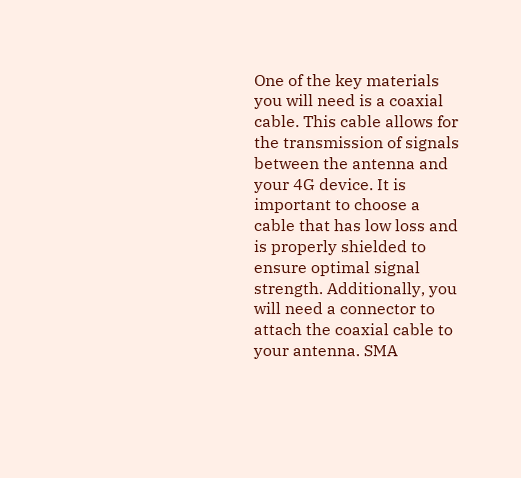One of the key materials you will need is a coaxial cable. This cable allows for the transmission of signals between the antenna and your 4G device. It is important to choose a cable that has low loss and is properly shielded to ensure optimal signal strength. Additionally, you will need a connector to attach the coaxial cable to your antenna. SMA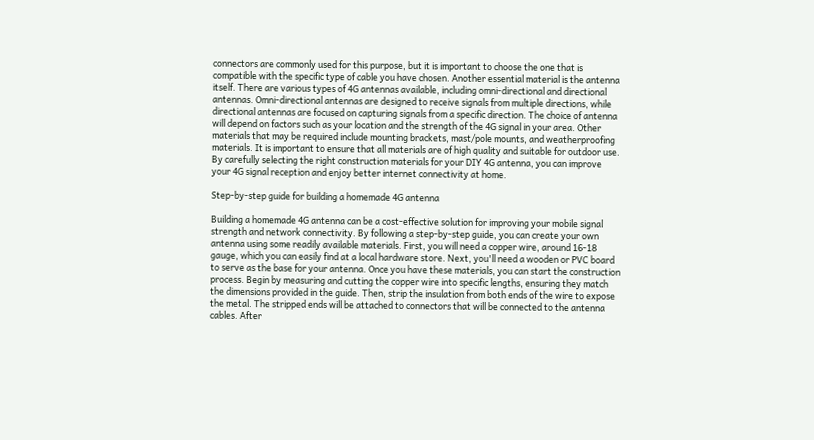connectors are commonly used for this purpose, but it is important to choose the one that is compatible with the specific type of cable you have chosen. Another essential material is the antenna itself. There are various types of 4G antennas available, including omni-directional and directional antennas. Omni-directional antennas are designed to receive signals from multiple directions, while directional antennas are focused on capturing signals from a specific direction. The choice of antenna will depend on factors such as your location and the strength of the 4G signal in your area. Other materials that may be required include mounting brackets, mast/pole mounts, and weatherproofing materials. It is important to ensure that all materials are of high quality and suitable for outdoor use. By carefully selecting the right construction materials for your DIY 4G antenna, you can improve your 4G signal reception and enjoy better internet connectivity at home.

Step-by-step guide for building a homemade 4G antenna

Building a homemade 4G antenna can be a cost-effective solution for improving your mobile signal strength and network connectivity. By following a step-by-step guide, you can create your own antenna using some readily available materials. First, you will need a copper wire, around 16-18 gauge, which you can easily find at a local hardware store. Next, you'll need a wooden or PVC board to serve as the base for your antenna. Once you have these materials, you can start the construction process. Begin by measuring and cutting the copper wire into specific lengths, ensuring they match the dimensions provided in the guide. Then, strip the insulation from both ends of the wire to expose the metal. The stripped ends will be attached to connectors that will be connected to the antenna cables. After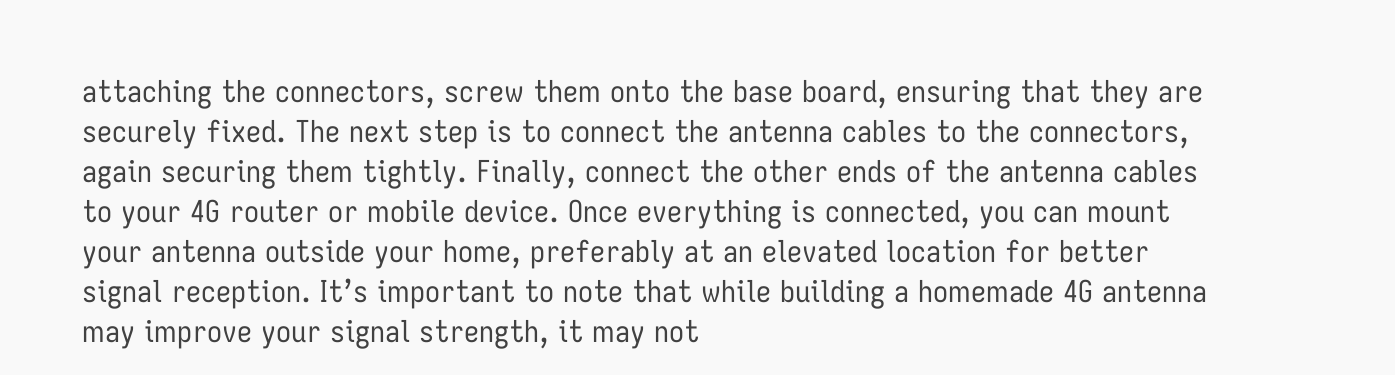attaching the connectors, screw them onto the base board, ensuring that they are securely fixed. The next step is to connect the antenna cables to the connectors, again securing them tightly. Finally, connect the other ends of the antenna cables to your 4G router or mobile device. Once everything is connected, you can mount your antenna outside your home, preferably at an elevated location for better signal reception. It’s important to note that while building a homemade 4G antenna may improve your signal strength, it may not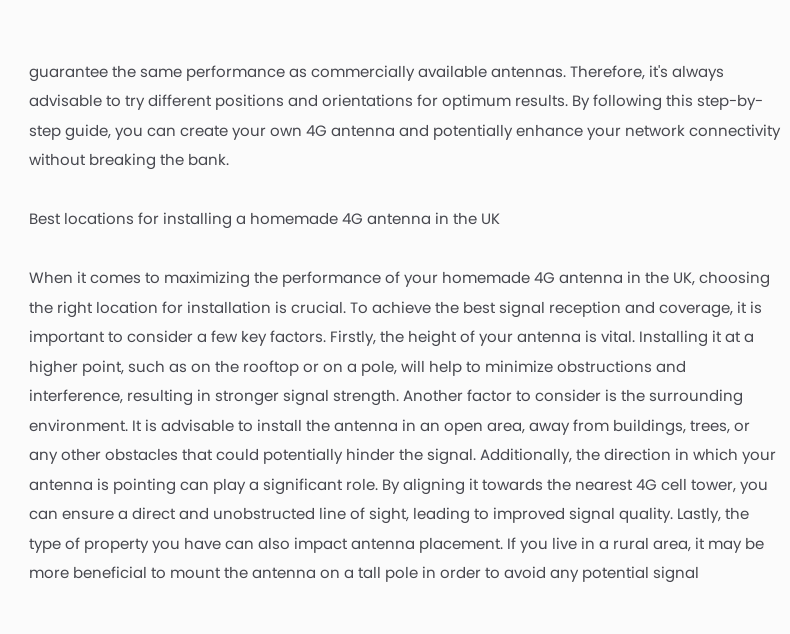guarantee the same performance as commercially available antennas. Therefore, it's always advisable to try different positions and orientations for optimum results. By following this step-by-step guide, you can create your own 4G antenna and potentially enhance your network connectivity without breaking the bank.

Best locations for installing a homemade 4G antenna in the UK

When it comes to maximizing the performance of your homemade 4G antenna in the UK, choosing the right location for installation is crucial. To achieve the best signal reception and coverage, it is important to consider a few key factors. Firstly, the height of your antenna is vital. Installing it at a higher point, such as on the rooftop or on a pole, will help to minimize obstructions and interference, resulting in stronger signal strength. Another factor to consider is the surrounding environment. It is advisable to install the antenna in an open area, away from buildings, trees, or any other obstacles that could potentially hinder the signal. Additionally, the direction in which your antenna is pointing can play a significant role. By aligning it towards the nearest 4G cell tower, you can ensure a direct and unobstructed line of sight, leading to improved signal quality. Lastly, the type of property you have can also impact antenna placement. If you live in a rural area, it may be more beneficial to mount the antenna on a tall pole in order to avoid any potential signal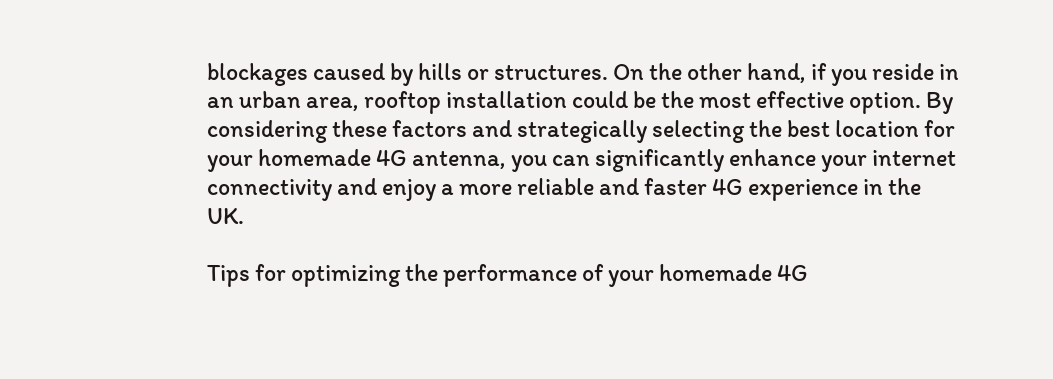blockages caused by hills or structures. On the other hand, if you reside in an urban area, rooftop installation could be the most effective option. By considering these factors and strategically selecting the best location for your homemade 4G antenna, you can significantly enhance your internet connectivity and enjoy a more reliable and faster 4G experience in the UK.

Tips for optimizing the performance of your homemade 4G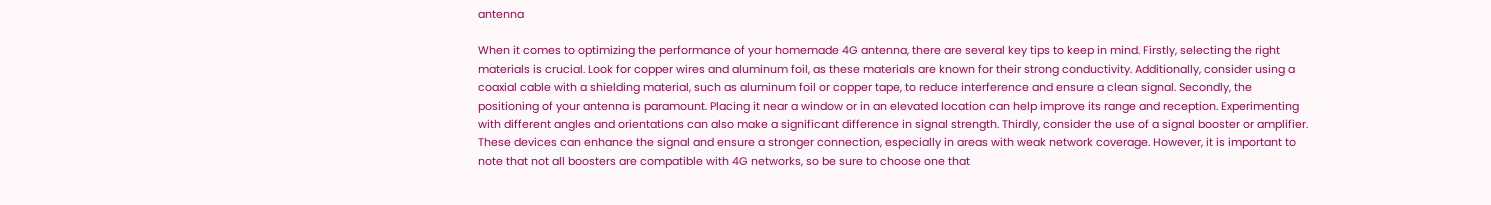antenna

When it comes to optimizing the performance of your homemade 4G antenna, there are several key tips to keep in mind. Firstly, selecting the right materials is crucial. Look for copper wires and aluminum foil, as these materials are known for their strong conductivity. Additionally, consider using a coaxial cable with a shielding material, such as aluminum foil or copper tape, to reduce interference and ensure a clean signal. Secondly, the positioning of your antenna is paramount. Placing it near a window or in an elevated location can help improve its range and reception. Experimenting with different angles and orientations can also make a significant difference in signal strength. Thirdly, consider the use of a signal booster or amplifier. These devices can enhance the signal and ensure a stronger connection, especially in areas with weak network coverage. However, it is important to note that not all boosters are compatible with 4G networks, so be sure to choose one that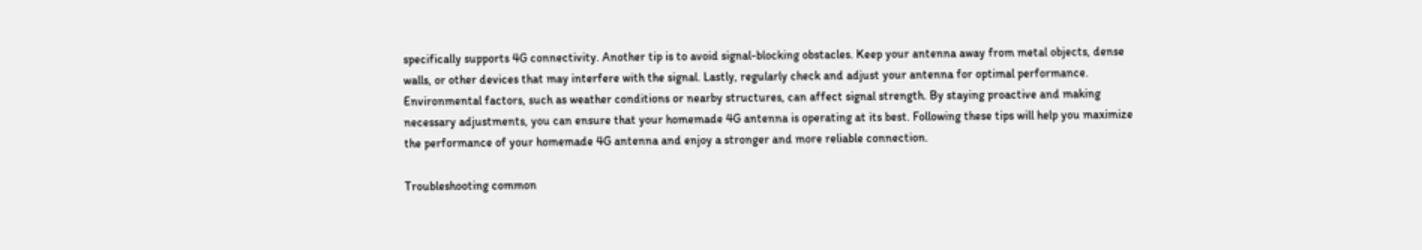specifically supports 4G connectivity. Another tip is to avoid signal-blocking obstacles. Keep your antenna away from metal objects, dense walls, or other devices that may interfere with the signal. Lastly, regularly check and adjust your antenna for optimal performance. Environmental factors, such as weather conditions or nearby structures, can affect signal strength. By staying proactive and making necessary adjustments, you can ensure that your homemade 4G antenna is operating at its best. Following these tips will help you maximize the performance of your homemade 4G antenna and enjoy a stronger and more reliable connection.

Troubleshooting common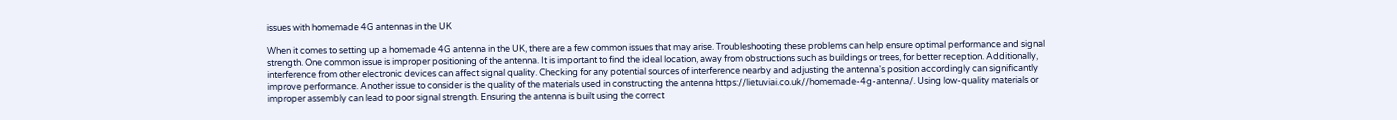issues with homemade 4G antennas in the UK

When it comes to setting up a homemade 4G antenna in the UK, there are a few common issues that may arise. Troubleshooting these problems can help ensure optimal performance and signal strength. One common issue is improper positioning of the antenna. It is important to find the ideal location, away from obstructions such as buildings or trees, for better reception. Additionally, interference from other electronic devices can affect signal quality. Checking for any potential sources of interference nearby and adjusting the antenna's position accordingly can significantly improve performance. Another issue to consider is the quality of the materials used in constructing the antenna https://lietuviai.co.uk//homemade-4g-antenna/. Using low-quality materials or improper assembly can lead to poor signal strength. Ensuring the antenna is built using the correct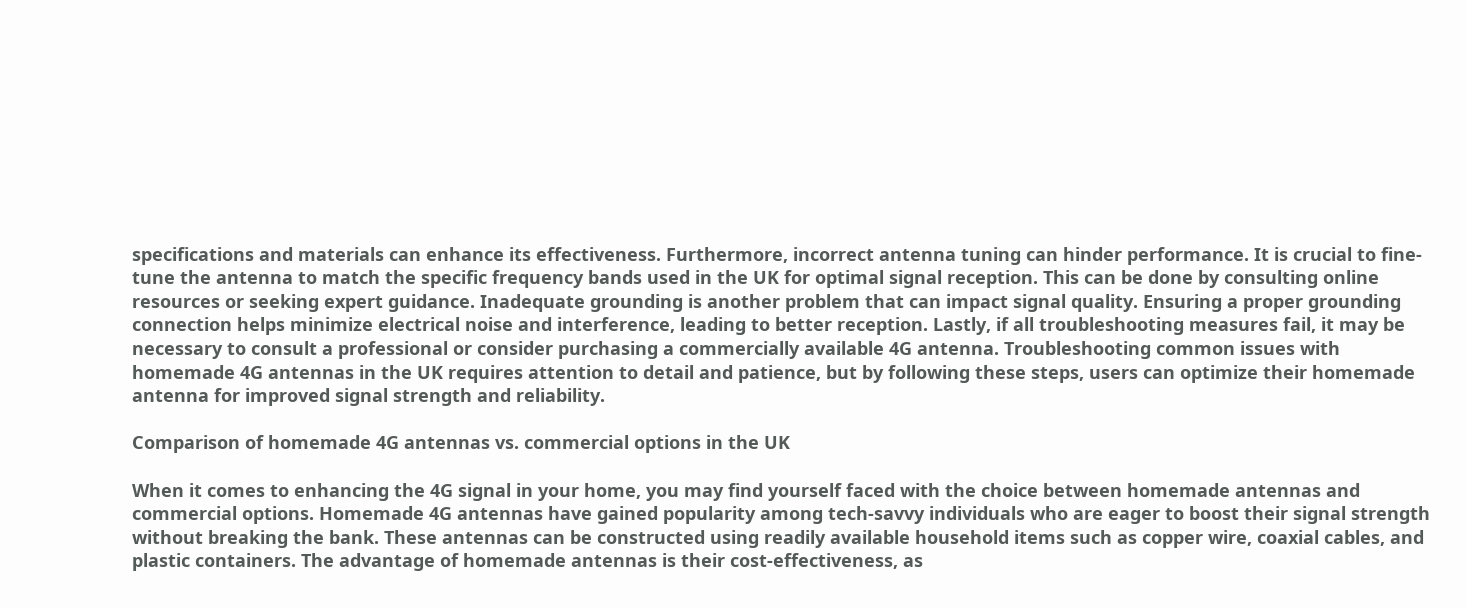specifications and materials can enhance its effectiveness. Furthermore, incorrect antenna tuning can hinder performance. It is crucial to fine-tune the antenna to match the specific frequency bands used in the UK for optimal signal reception. This can be done by consulting online resources or seeking expert guidance. Inadequate grounding is another problem that can impact signal quality. Ensuring a proper grounding connection helps minimize electrical noise and interference, leading to better reception. Lastly, if all troubleshooting measures fail, it may be necessary to consult a professional or consider purchasing a commercially available 4G antenna. Troubleshooting common issues with homemade 4G antennas in the UK requires attention to detail and patience, but by following these steps, users can optimize their homemade antenna for improved signal strength and reliability.

Comparison of homemade 4G antennas vs. commercial options in the UK

When it comes to enhancing the 4G signal in your home, you may find yourself faced with the choice between homemade antennas and commercial options. Homemade 4G antennas have gained popularity among tech-savvy individuals who are eager to boost their signal strength without breaking the bank. These antennas can be constructed using readily available household items such as copper wire, coaxial cables, and plastic containers. The advantage of homemade antennas is their cost-effectiveness, as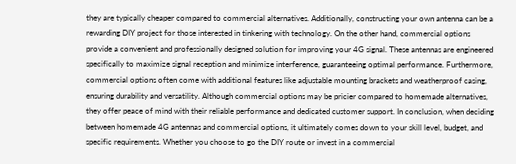they are typically cheaper compared to commercial alternatives. Additionally, constructing your own antenna can be a rewarding DIY project for those interested in tinkering with technology. On the other hand, commercial options provide a convenient and professionally designed solution for improving your 4G signal. These antennas are engineered specifically to maximize signal reception and minimize interference, guaranteeing optimal performance. Furthermore, commercial options often come with additional features like adjustable mounting brackets and weatherproof casing, ensuring durability and versatility. Although commercial options may be pricier compared to homemade alternatives, they offer peace of mind with their reliable performance and dedicated customer support. In conclusion, when deciding between homemade 4G antennas and commercial options, it ultimately comes down to your skill level, budget, and specific requirements. Whether you choose to go the DIY route or invest in a commercial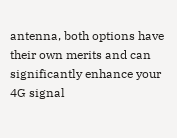antenna, both options have their own merits and can significantly enhance your 4G signal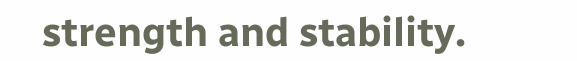strength and stability.